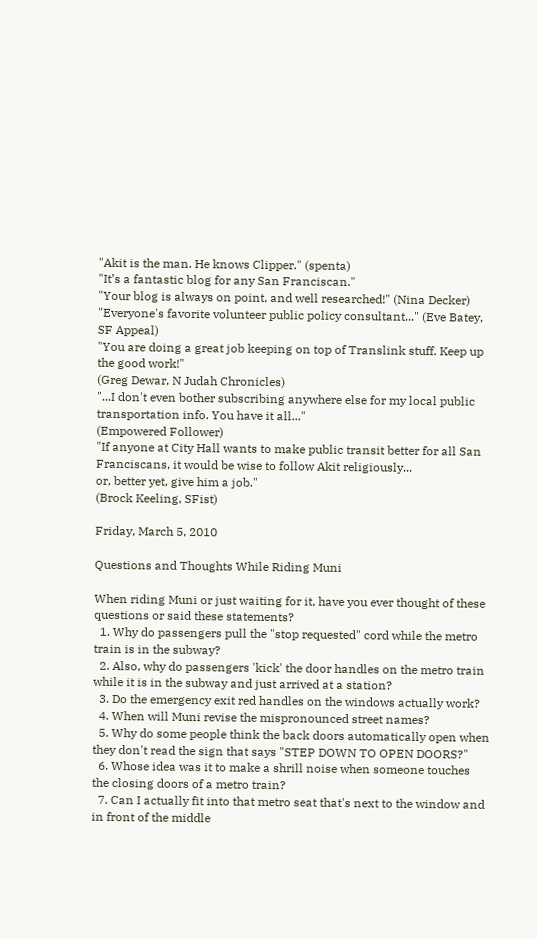"Akit is the man. He knows Clipper." (spenta)
"It’s a fantastic blog for any San Franciscan."
"Your blog is always on point, and well researched!" (Nina Decker)
"Everyone's favorite volunteer public policy consultant..." (Eve Batey, SF Appeal)
"You are doing a great job keeping on top of Translink stuff. Keep up the good work!"
(Greg Dewar, N Judah Chronicles)
"...I don't even bother subscribing anywhere else for my local public transportation info. You have it all..."
(Empowered Follower)
"If anyone at City Hall wants to make public transit better for all San Franciscans, it would be wise to follow Akit religiously...
or, better yet, give him a job."
(Brock Keeling, SFist)

Friday, March 5, 2010

Questions and Thoughts While Riding Muni

When riding Muni or just waiting for it, have you ever thought of these questions or said these statements?
  1. Why do passengers pull the "stop requested" cord while the metro train is in the subway?
  2. Also, why do passengers 'kick' the door handles on the metro train while it is in the subway and just arrived at a station?
  3. Do the emergency exit red handles on the windows actually work?
  4. When will Muni revise the mispronounced street names?
  5. Why do some people think the back doors automatically open when they don't read the sign that says "STEP DOWN TO OPEN DOORS?"
  6. Whose idea was it to make a shrill noise when someone touches the closing doors of a metro train?
  7. Can I actually fit into that metro seat that's next to the window and in front of the middle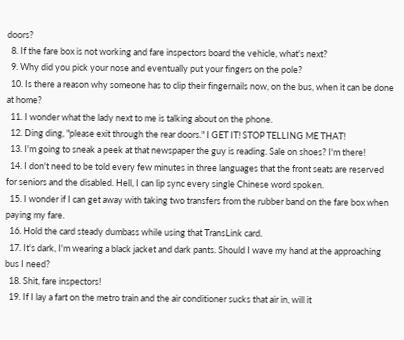doors?
  8. If the fare box is not working and fare inspectors board the vehicle, what's next?
  9. Why did you pick your nose and eventually put your fingers on the pole?
  10. Is there a reason why someone has to clip their fingernails now, on the bus, when it can be done at home?
  11. I wonder what the lady next to me is talking about on the phone.
  12. Ding ding, "please exit through the rear doors." I GET IT! STOP TELLING ME THAT!
  13. I'm going to sneak a peek at that newspaper the guy is reading. Sale on shoes? I'm there!
  14. I don't need to be told every few minutes in three languages that the front seats are reserved for seniors and the disabled. Hell, I can lip sync every single Chinese word spoken.
  15. I wonder if I can get away with taking two transfers from the rubber band on the fare box when paying my fare.
  16. Hold the card steady dumbass while using that TransLink card.
  17. It's dark, I'm wearing a black jacket and dark pants. Should I wave my hand at the approaching bus I need?
  18. Shit, fare inspectors!
  19. If I lay a fart on the metro train and the air conditioner sucks that air in, will it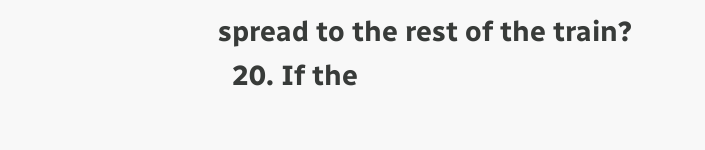spread to the rest of the train?
  20. If the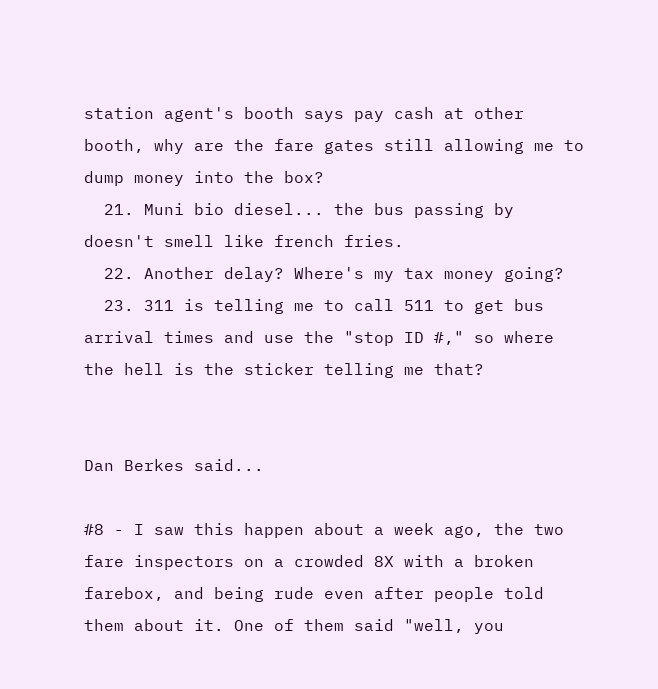station agent's booth says pay cash at other booth, why are the fare gates still allowing me to dump money into the box?
  21. Muni bio diesel... the bus passing by doesn't smell like french fries.
  22. Another delay? Where's my tax money going?
  23. 311 is telling me to call 511 to get bus arrival times and use the "stop ID #," so where the hell is the sticker telling me that?


Dan Berkes said...

#8 - I saw this happen about a week ago, the two fare inspectors on a crowded 8X with a broken farebox, and being rude even after people told them about it. One of them said "well, you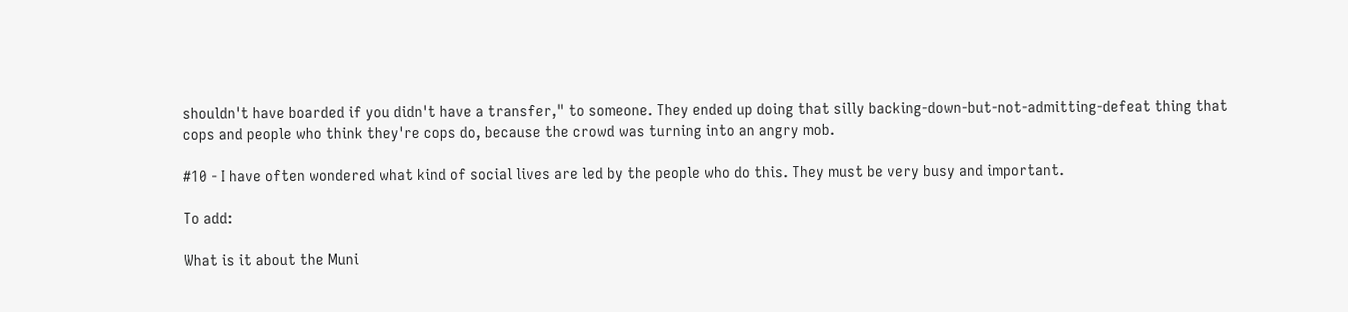shouldn't have boarded if you didn't have a transfer," to someone. They ended up doing that silly backing-down-but-not-admitting-defeat thing that cops and people who think they're cops do, because the crowd was turning into an angry mob.

#10 - I have often wondered what kind of social lives are led by the people who do this. They must be very busy and important.

To add:

What is it about the Muni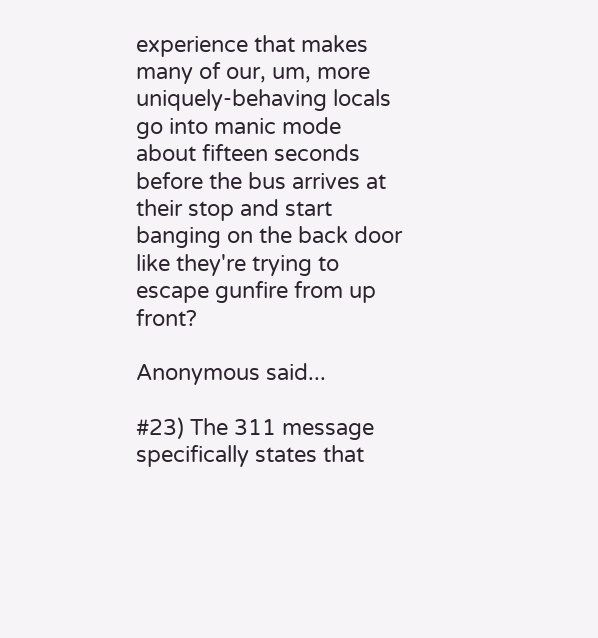experience that makes many of our, um, more uniquely-behaving locals go into manic mode about fifteen seconds before the bus arrives at their stop and start banging on the back door like they're trying to escape gunfire from up front?

Anonymous said...

#23) The 311 message specifically states that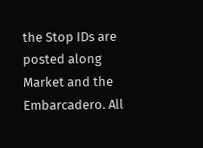the Stop IDs are posted along Market and the Embarcadero. All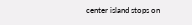center island stops on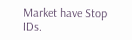Market have Stop IDs.